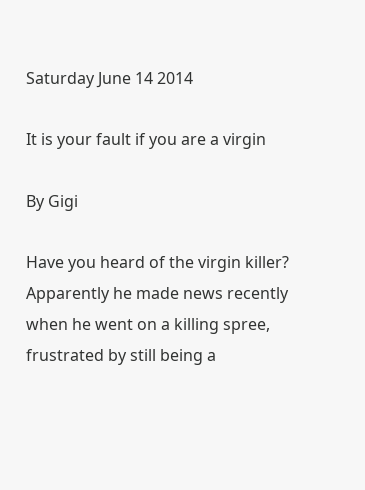Saturday June 14 2014

It is your fault if you are a virgin

By Gigi

Have you heard of the virgin killer? Apparently he made news recently when he went on a killing spree, frustrated by still being a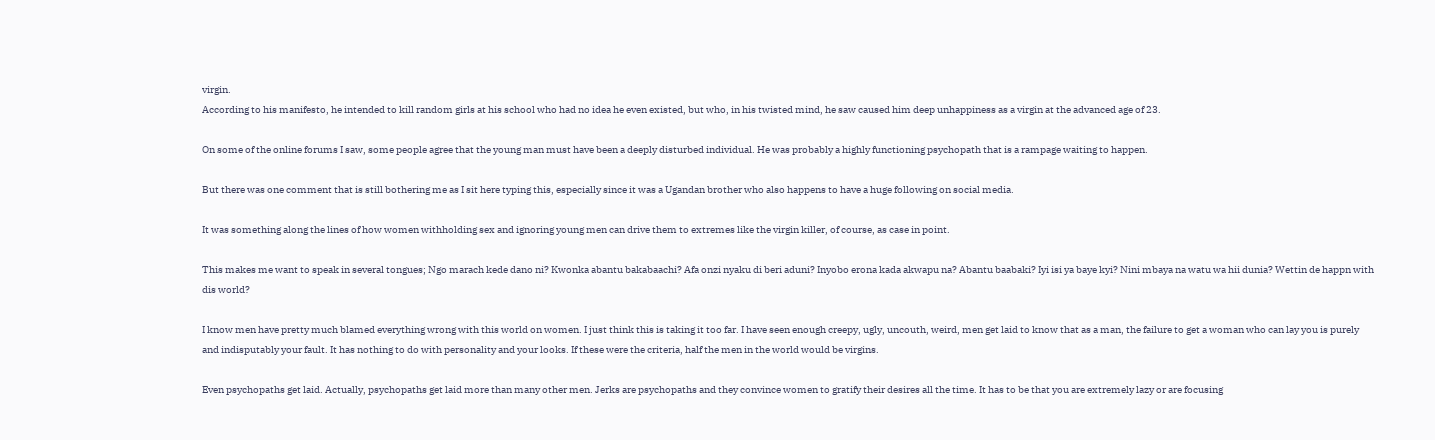virgin.
According to his manifesto, he intended to kill random girls at his school who had no idea he even existed, but who, in his twisted mind, he saw caused him deep unhappiness as a virgin at the advanced age of 23.

On some of the online forums I saw, some people agree that the young man must have been a deeply disturbed individual. He was probably a highly functioning psychopath that is a rampage waiting to happen.

But there was one comment that is still bothering me as I sit here typing this, especially since it was a Ugandan brother who also happens to have a huge following on social media.

It was something along the lines of how women withholding sex and ignoring young men can drive them to extremes like the virgin killer, of course, as case in point.

This makes me want to speak in several tongues; Ngo marach kede dano ni? Kwonka abantu bakabaachi? Afa onzi nyaku di beri aduni? Inyobo erona kada akwapu na? Abantu baabaki? Iyi isi ya baye kyi? Nini mbaya na watu wa hii dunia? Wettin de happn with dis world?

I know men have pretty much blamed everything wrong with this world on women. I just think this is taking it too far. I have seen enough creepy, ugly, uncouth, weird, men get laid to know that as a man, the failure to get a woman who can lay you is purely and indisputably your fault. It has nothing to do with personality and your looks. If these were the criteria, half the men in the world would be virgins.

Even psychopaths get laid. Actually, psychopaths get laid more than many other men. Jerks are psychopaths and they convince women to gratify their desires all the time. It has to be that you are extremely lazy or are focusing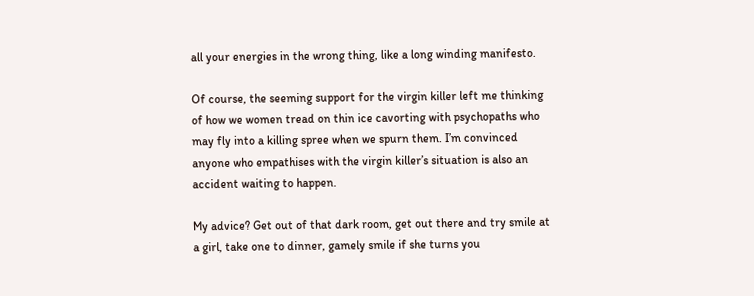all your energies in the wrong thing, like a long winding manifesto.

Of course, the seeming support for the virgin killer left me thinking of how we women tread on thin ice cavorting with psychopaths who may fly into a killing spree when we spurn them. I’m convinced anyone who empathises with the virgin killer’s situation is also an accident waiting to happen.

My advice? Get out of that dark room, get out there and try smile at a girl, take one to dinner, gamely smile if she turns you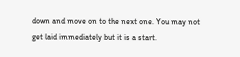down and move on to the next one. You may not get laid immediately but it is a start.